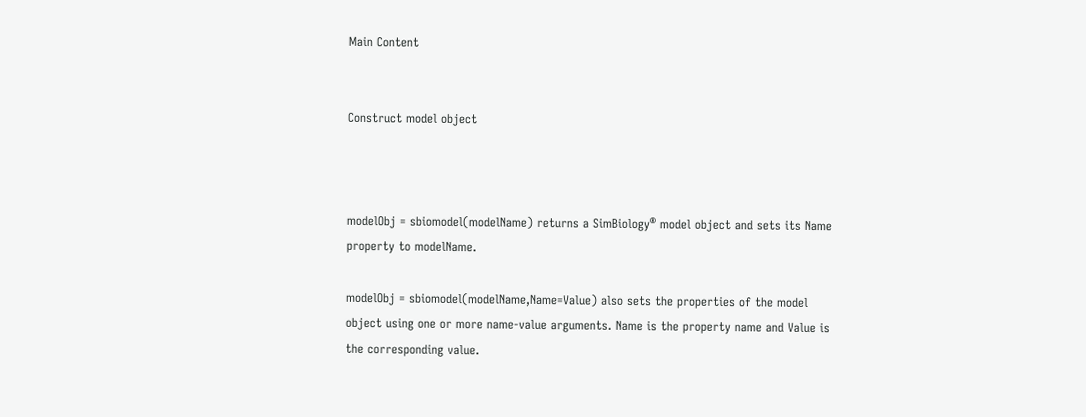Main Content


Construct model object



modelObj = sbiomodel(modelName) returns a SimBiology® model object and sets its Name property to modelName.

modelObj = sbiomodel(modelName,Name=Value) also sets the properties of the model object using one or more name-value arguments. Name is the property name and Value is the corresponding value.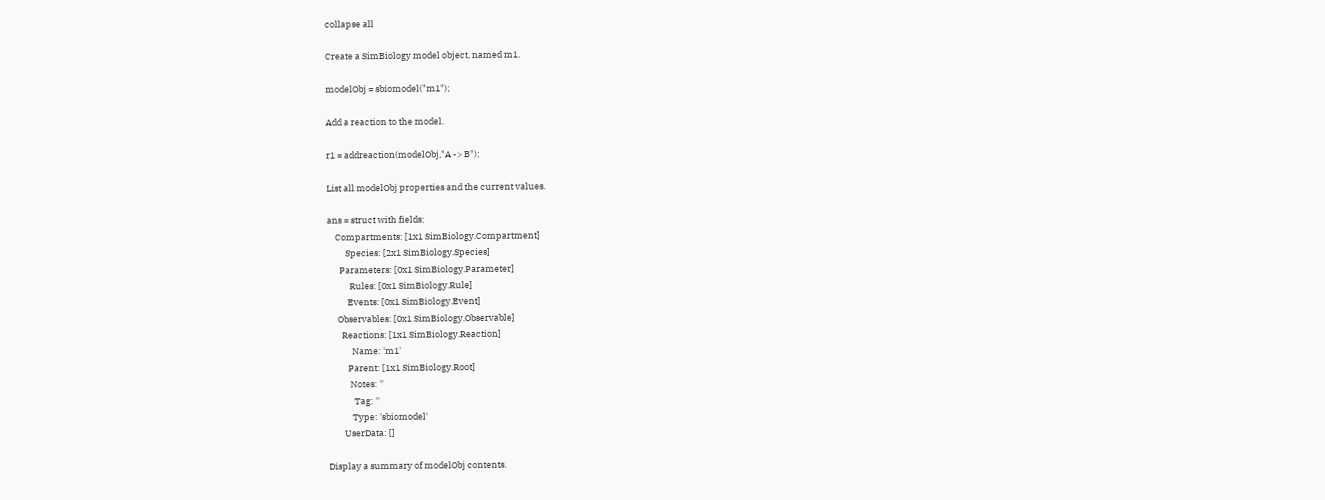collapse all

Create a SimBiology model object, named m1.

modelObj = sbiomodel("m1");

Add a reaction to the model.

r1 = addreaction(modelObj,"A -> B");

List all modelObj properties and the current values.

ans = struct with fields:
    Compartments: [1x1 SimBiology.Compartment]
         Species: [2x1 SimBiology.Species]
      Parameters: [0x1 SimBiology.Parameter]
           Rules: [0x1 SimBiology.Rule]
          Events: [0x1 SimBiology.Event]
     Observables: [0x1 SimBiology.Observable]
       Reactions: [1x1 SimBiology.Reaction]
            Name: 'm1'
          Parent: [1x1 SimBiology.Root]
           Notes: ''
             Tag: ''
            Type: 'sbiomodel'
        UserData: []

Display a summary of modelObj contents.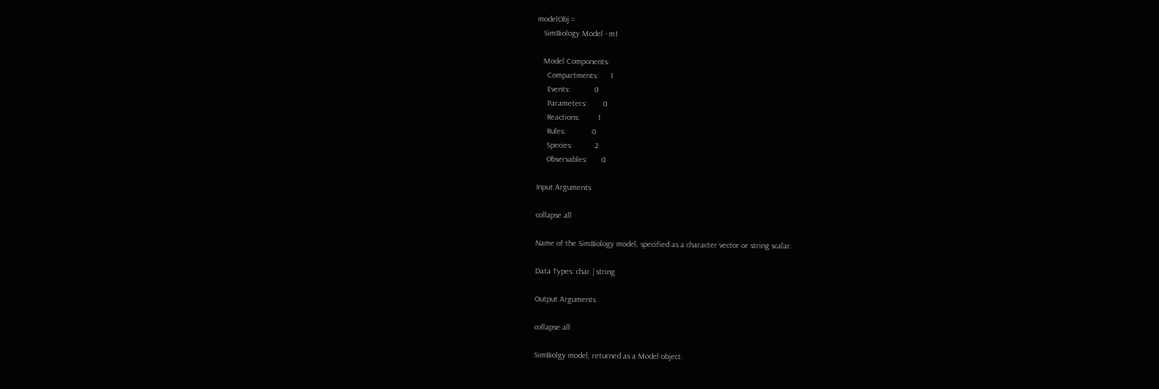modelObj =
   SimBiology Model - m1

   Model Components:
     Compartments:      1
     Events:            0
     Parameters:        0
     Reactions:         1
     Rules:             0
     Species:           2
     Observables:       0

Input Arguments

collapse all

Name of the SimBiology model, specified as a character vector or string scalar.

Data Types: char | string

Output Arguments

collapse all

SimBiolgy model, returned as a Model object.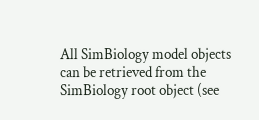All SimBiology model objects can be retrieved from the SimBiology root object (see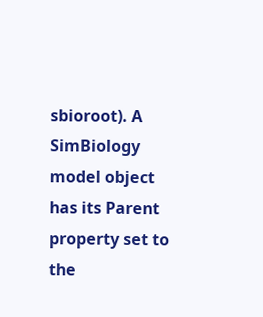sbioroot). A SimBiology model object has its Parent property set to the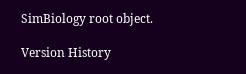SimBiology root object.

Version History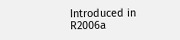Introduced in R2006a